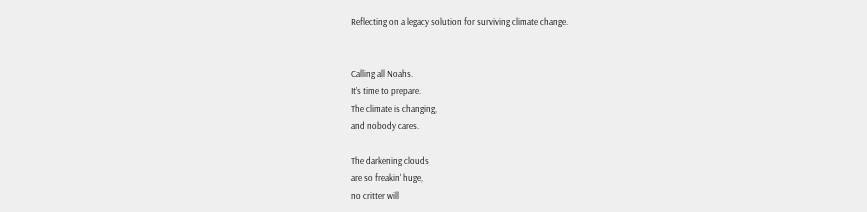Reflecting on a legacy solution for surviving climate change.


Calling all Noahs.
It’s time to prepare.
The climate is changing,
and nobody cares.

The darkening clouds
are so freakin' huge,
no critter will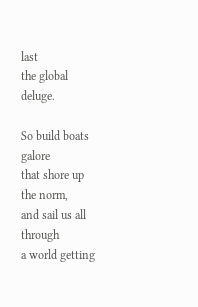last
the global deluge.

So build boats galore
that shore up the norm,
and sail us all through
a world getting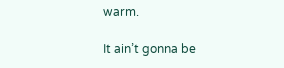warm.

It ain’t gonna be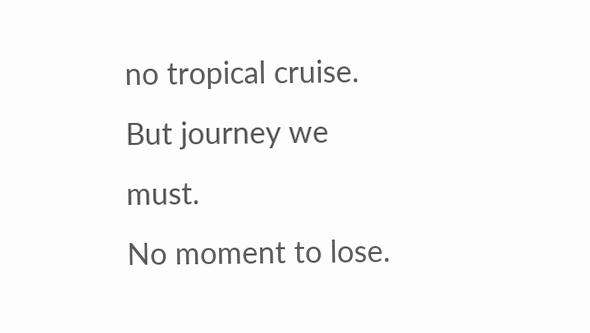no tropical cruise.
But journey we must.
No moment to lose.